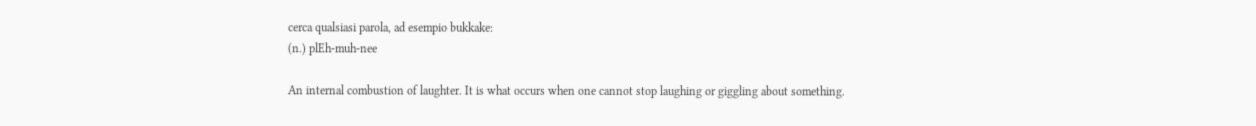cerca qualsiasi parola, ad esempio bukkake:
(n.) plEh-muh-nee

An internal combustion of laughter. It is what occurs when one cannot stop laughing or giggling about something.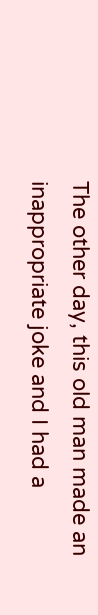The other day, this old man made an inappropriate joke and I had a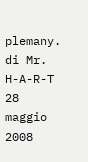plemany.
di Mr. H-A-R-T 28 maggio 2008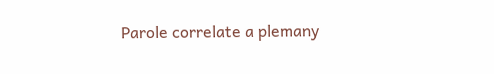Parole correlate a plemany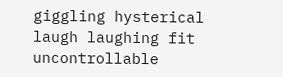giggling hysterical laugh laughing fit uncontrollable